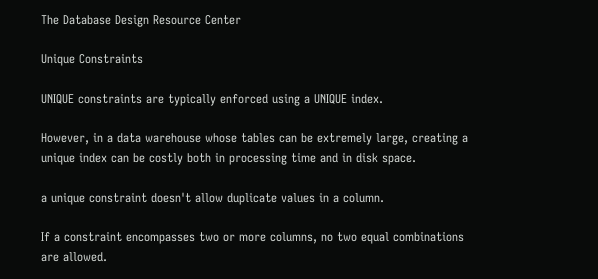The Database Design Resource Center

Unique Constraints

UNIQUE constraints are typically enforced using a UNIQUE index.

However, in a data warehouse whose tables can be extremely large, creating a unique index can be costly both in processing time and in disk space.

a unique constraint doesn't allow duplicate values in a column.

If a constraint encompasses two or more columns, no two equal combinations are allowed.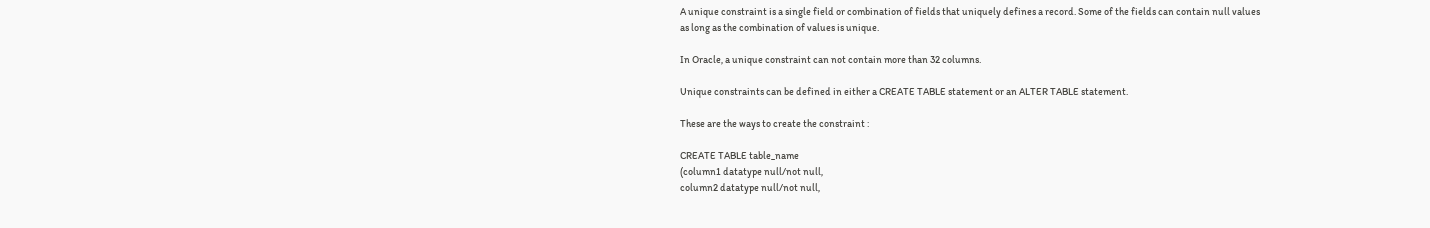A unique constraint is a single field or combination of fields that uniquely defines a record. Some of the fields can contain null values as long as the combination of values is unique.

In Oracle, a unique constraint can not contain more than 32 columns.

Unique constraints can be defined in either a CREATE TABLE statement or an ALTER TABLE statement.

These are the ways to create the constraint :

CREATE TABLE table_name
(column1 datatype null/not null,
column2 datatype null/not null,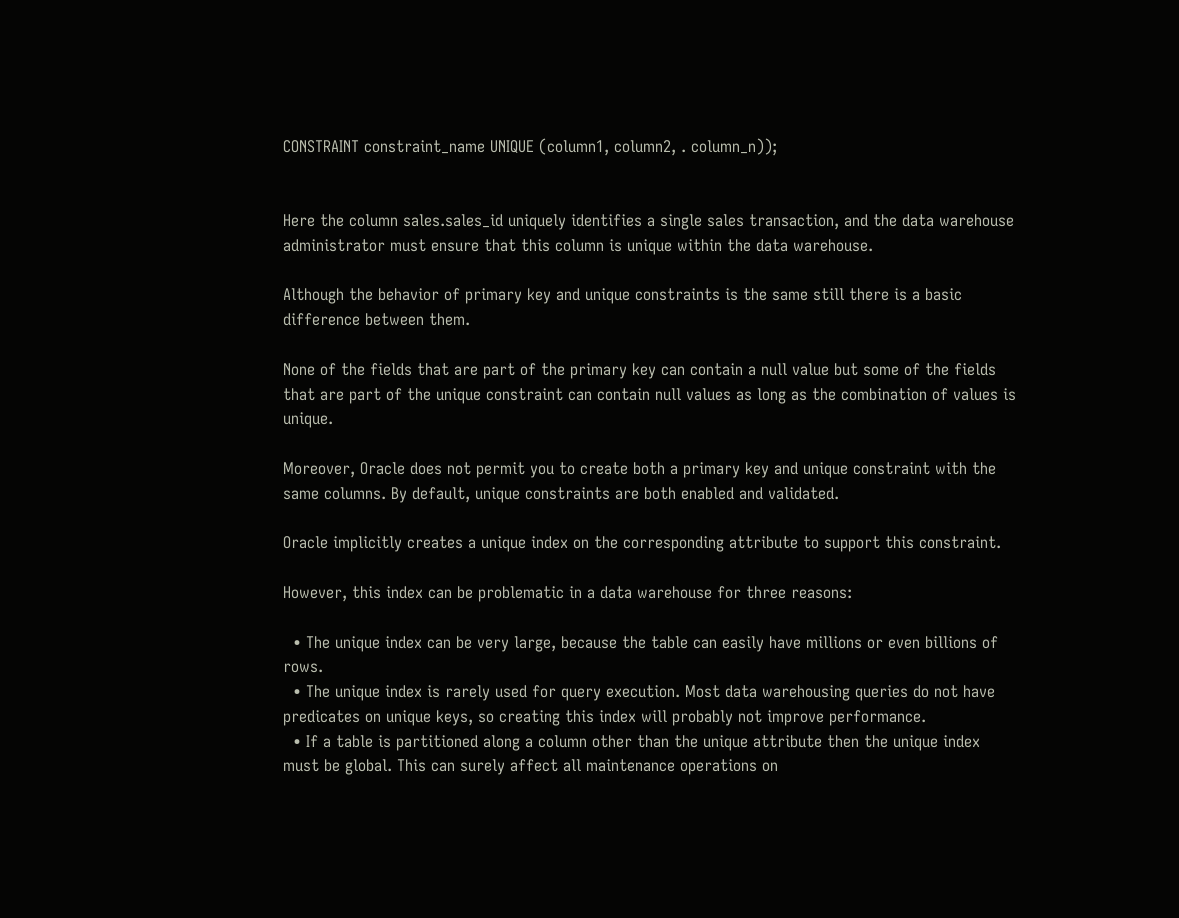CONSTRAINT constraint_name UNIQUE (column1, column2, . column_n));


Here the column sales.sales_id uniquely identifies a single sales transaction, and the data warehouse administrator must ensure that this column is unique within the data warehouse.

Although the behavior of primary key and unique constraints is the same still there is a basic difference between them.

None of the fields that are part of the primary key can contain a null value but some of the fields that are part of the unique constraint can contain null values as long as the combination of values is unique.

Moreover, Oracle does not permit you to create both a primary key and unique constraint with the same columns. By default, unique constraints are both enabled and validated.

Oracle implicitly creates a unique index on the corresponding attribute to support this constraint.

However, this index can be problematic in a data warehouse for three reasons:

  • The unique index can be very large, because the table can easily have millions or even billions of rows.
  • The unique index is rarely used for query execution. Most data warehousing queries do not have predicates on unique keys, so creating this index will probably not improve performance.
  • If a table is partitioned along a column other than the unique attribute then the unique index must be global. This can surely affect all maintenance operations on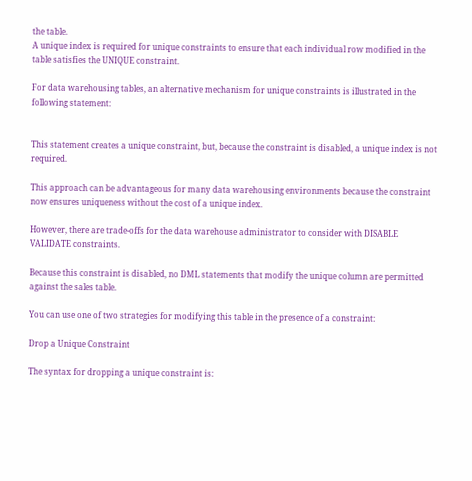the table.
A unique index is required for unique constraints to ensure that each individual row modified in the table satisfies the UNIQUE constraint.

For data warehousing tables, an alternative mechanism for unique constraints is illustrated in the following statement:


This statement creates a unique constraint, but, because the constraint is disabled, a unique index is not required.

This approach can be advantageous for many data warehousing environments because the constraint now ensures uniqueness without the cost of a unique index.

However, there are trade-offs for the data warehouse administrator to consider with DISABLE VALIDATE constraints.

Because this constraint is disabled, no DML statements that modify the unique column are permitted against the sales table.

You can use one of two strategies for modifying this table in the presence of a constraint:

Drop a Unique Constraint

The syntax for dropping a unique constraint is: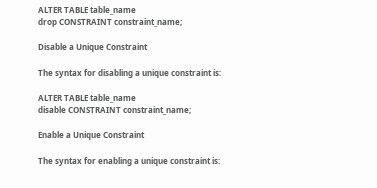ALTER TABLE table_name
drop CONSTRAINT constraint_name;

Disable a Unique Constraint

The syntax for disabling a unique constraint is:

ALTER TABLE table_name
disable CONSTRAINT constraint_name;

Enable a Unique Constraint

The syntax for enabling a unique constraint is: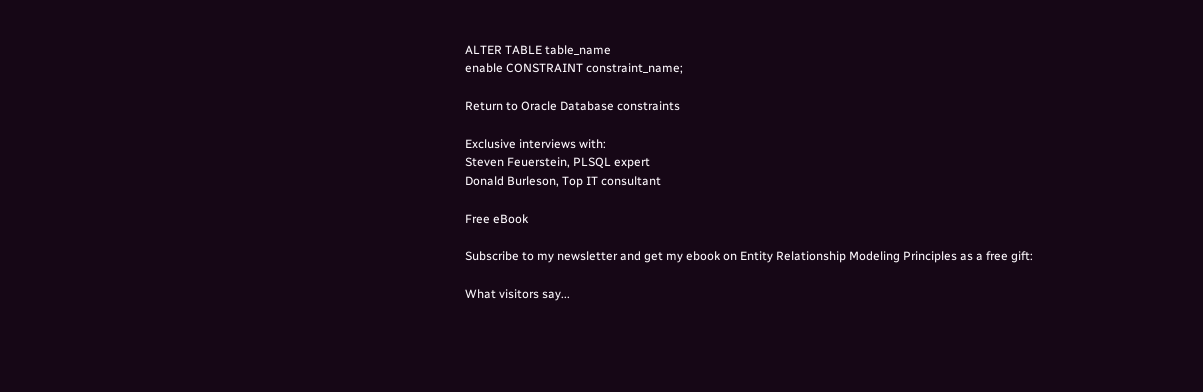ALTER TABLE table_name
enable CONSTRAINT constraint_name;

Return to Oracle Database constraints

Exclusive interviews with:
Steven Feuerstein, PLSQL expert
Donald Burleson, Top IT consultant

Free eBook

Subscribe to my newsletter and get my ebook on Entity Relationship Modeling Principles as a free gift:

What visitors say...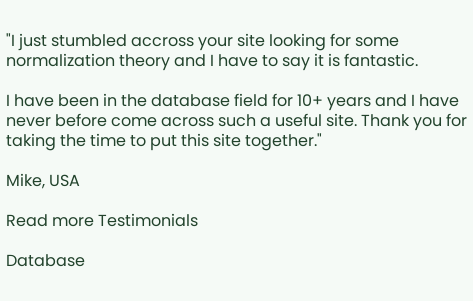"I just stumbled accross your site looking for some normalization theory and I have to say it is fantastic.

I have been in the database field for 10+ years and I have never before come across such a useful site. Thank you for taking the time to put this site together."

Mike, USA

Read more Testimonials

Database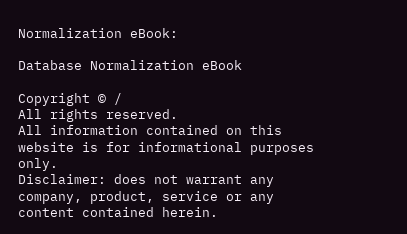Normalization eBook:

Database Normalization eBook

Copyright © /
All rights reserved.
All information contained on this website is for informational purposes only.
Disclaimer: does not warrant any company, product, service or any content contained herein.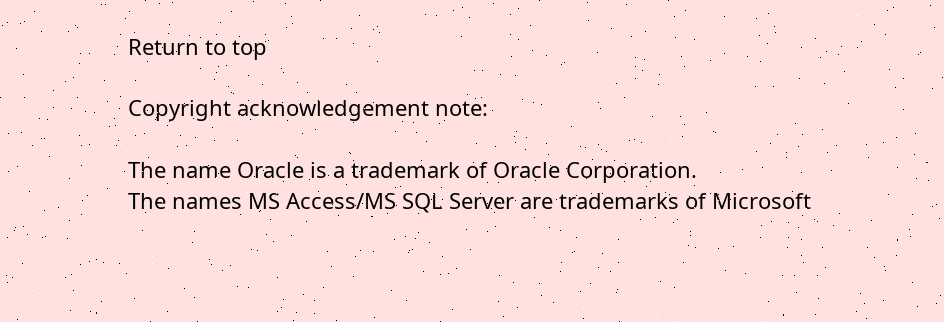Return to top

Copyright acknowledgement note:

The name Oracle is a trademark of Oracle Corporation.
The names MS Access/MS SQL Server are trademarks of Microsoft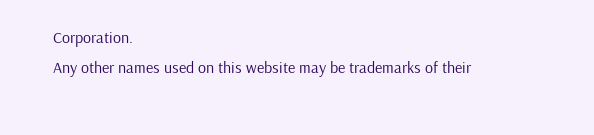Corporation.
Any other names used on this website may be trademarks of their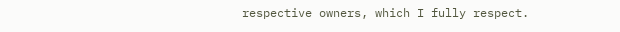respective owners, which I fully respect.